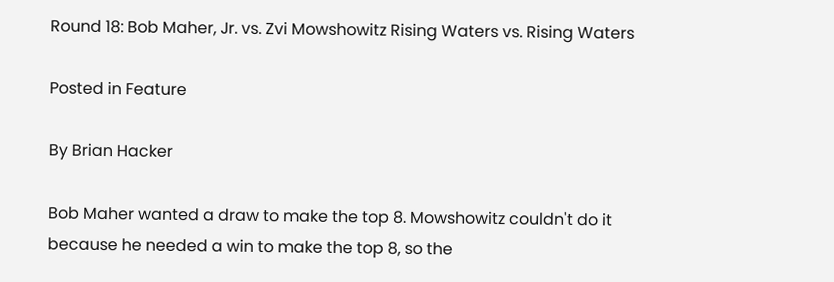Round 18: Bob Maher, Jr. vs. Zvi Mowshowitz Rising Waters vs. Rising Waters

Posted in Feature

By Brian Hacker

Bob Maher wanted a draw to make the top 8. Mowshowitz couldn't do it because he needed a win to make the top 8, so the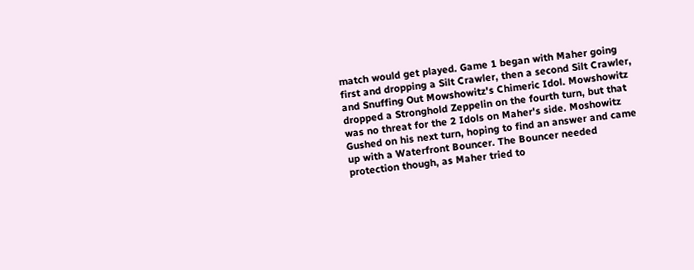match would get played. Game 1 began with Maher going first and dropping a Silt Crawler, then a second Silt Crawler, and Snuffing Out Mowshowitz's Chimeric Idol. Mowshowitz dropped a Stronghold Zeppelin on the fourth turn, but that was no threat for the 2 Idols on Maher's side. Moshowitz Gushed on his next turn, hoping to find an answer and came up with a Waterfront Bouncer. The Bouncer needed protection though, as Maher tried to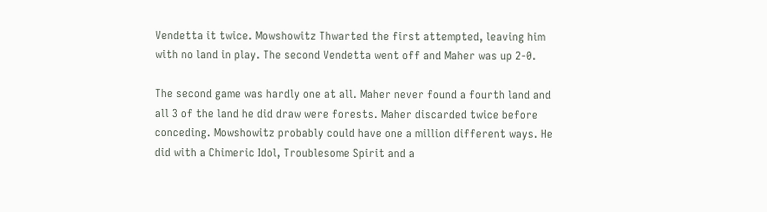Vendetta it twice. Mowshowitz Thwarted the first attempted, leaving him with no land in play. The second Vendetta went off and Maher was up 2-0.

The second game was hardly one at all. Maher never found a fourth land and all 3 of the land he did draw were forests. Maher discarded twice before conceding. Mowshowitz probably could have one a million different ways. He did with a Chimeric Idol, Troublesome Spirit and a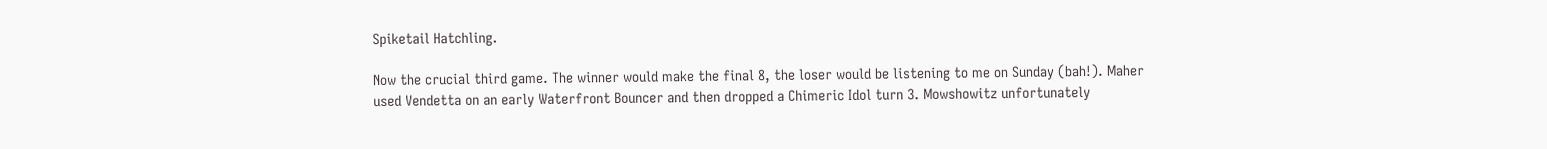Spiketail Hatchling.

Now the crucial third game. The winner would make the final 8, the loser would be listening to me on Sunday (bah!). Maher used Vendetta on an early Waterfront Bouncer and then dropped a Chimeric Idol turn 3. Mowshowitz unfortunately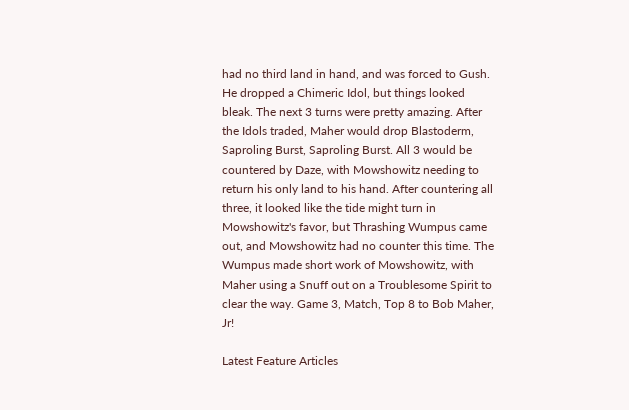had no third land in hand, and was forced to Gush. He dropped a Chimeric Idol, but things looked bleak. The next 3 turns were pretty amazing. After the Idols traded, Maher would drop Blastoderm, Saproling Burst, Saproling Burst. All 3 would be countered by Daze, with Mowshowitz needing to return his only land to his hand. After countering all three, it looked like the tide might turn in Mowshowitz's favor, but Thrashing Wumpus came out, and Mowshowitz had no counter this time. The Wumpus made short work of Mowshowitz, with Maher using a Snuff out on a Troublesome Spirit to clear the way. Game 3, Match, Top 8 to Bob Maher, Jr!

Latest Feature Articles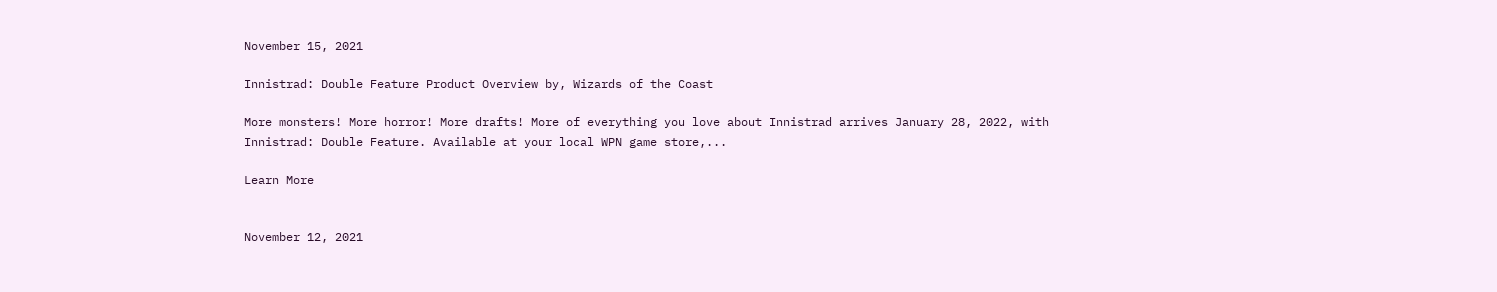November 15, 2021

Innistrad: Double Feature Product Overview by, Wizards of the Coast

More monsters! More horror! More drafts! More of everything you love about Innistrad arrives January 28, 2022, with Innistrad: Double Feature. Available at your local WPN game store,...

Learn More


November 12, 2021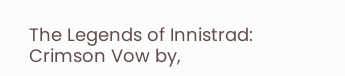The Legends of Innistrad: Crimson Vow by,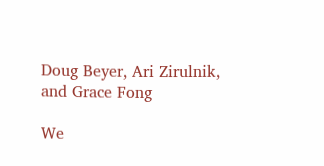Doug Beyer, Ari Zirulnik, and Grace Fong

We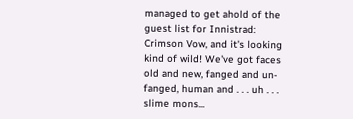managed to get ahold of the guest list for Innistrad: Crimson Vow, and it's looking kind of wild! We've got faces old and new, fanged and un-fanged, human and . . . uh . . . slime mons...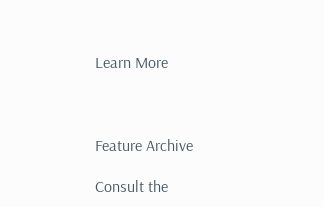Learn More



Feature Archive

Consult the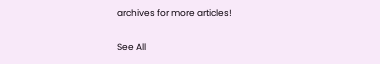archives for more articles!

See All